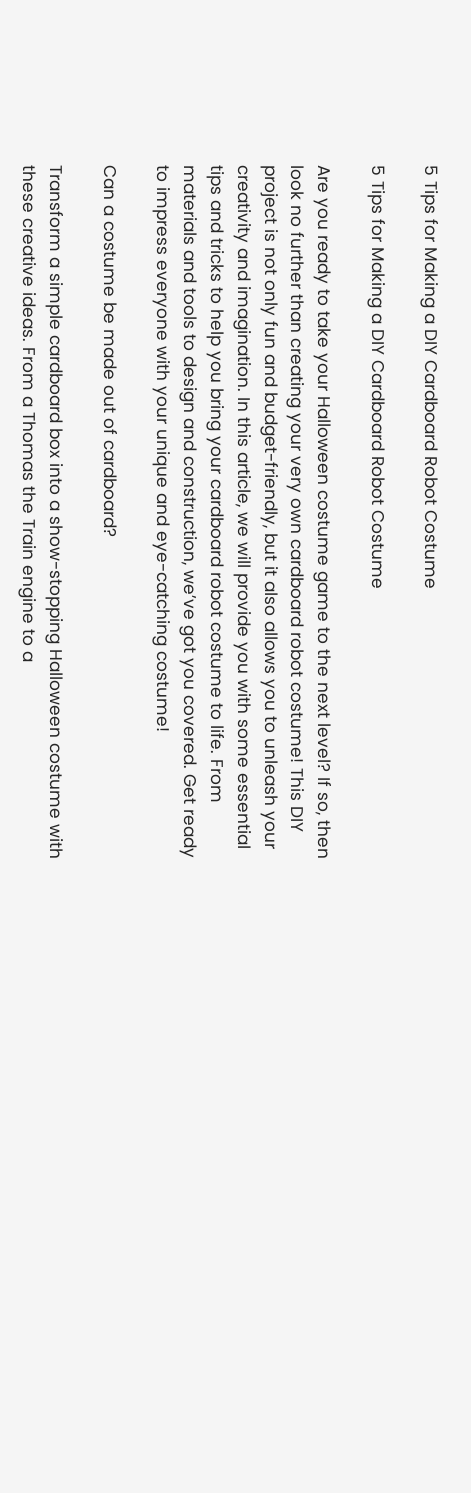5 Tips for Making a DIY Cardboard Robot Costume

5 Tips for Making a DIY Cardboard Robot Costume

Are you ready to take your Halloween costume game to the next level? If so, then look no further than creating your very own cardboard robot costume! This DIY project is not only fun and budget-friendly, but it also allows you to unleash your creativity and imagination. In this article, we will provide you with some essential tips and tricks to help you bring your cardboard robot costume to life. From materials and tools to design and construction, we’ve got you covered. Get ready to impress everyone with your unique and eye-catching costume!

Can a costume be made out of cardboard?

Transform a simple cardboard box into a show-stopping Halloween costume with these creative ideas. From a Thomas the Train engine to a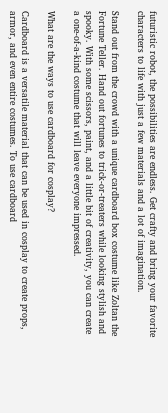futuristic robot, the possibilities are endless. Get crafty and bring your favorite characters to life with just a few materials and a lot of imagination.

Stand out from the crowd with a unique cardboard box costume like Zoltan the Fortune Teller. Hand out fortunes to trick-or-treaters while looking stylish and spooky. With some scissors, paint, and a little bit of creativity, you can create a one-of-a-kind costume that will leave everyone impressed.

What are the ways to use cardboard for cosplay?

Cardboard is a versatile material that can be used in cosplay to create props, armor, and even entire costumes. To use cardboard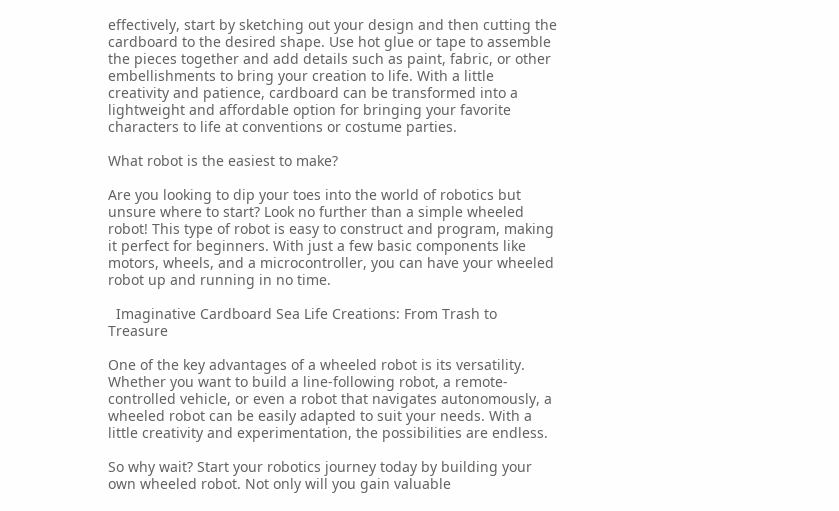effectively, start by sketching out your design and then cutting the cardboard to the desired shape. Use hot glue or tape to assemble the pieces together and add details such as paint, fabric, or other embellishments to bring your creation to life. With a little creativity and patience, cardboard can be transformed into a lightweight and affordable option for bringing your favorite characters to life at conventions or costume parties.

What robot is the easiest to make?

Are you looking to dip your toes into the world of robotics but unsure where to start? Look no further than a simple wheeled robot! This type of robot is easy to construct and program, making it perfect for beginners. With just a few basic components like motors, wheels, and a microcontroller, you can have your wheeled robot up and running in no time.

  Imaginative Cardboard Sea Life Creations: From Trash to Treasure

One of the key advantages of a wheeled robot is its versatility. Whether you want to build a line-following robot, a remote-controlled vehicle, or even a robot that navigates autonomously, a wheeled robot can be easily adapted to suit your needs. With a little creativity and experimentation, the possibilities are endless.

So why wait? Start your robotics journey today by building your own wheeled robot. Not only will you gain valuable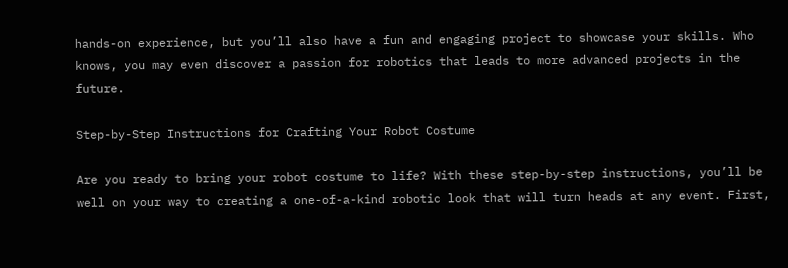hands-on experience, but you’ll also have a fun and engaging project to showcase your skills. Who knows, you may even discover a passion for robotics that leads to more advanced projects in the future.

Step-by-Step Instructions for Crafting Your Robot Costume

Are you ready to bring your robot costume to life? With these step-by-step instructions, you’ll be well on your way to creating a one-of-a-kind robotic look that will turn heads at any event. First,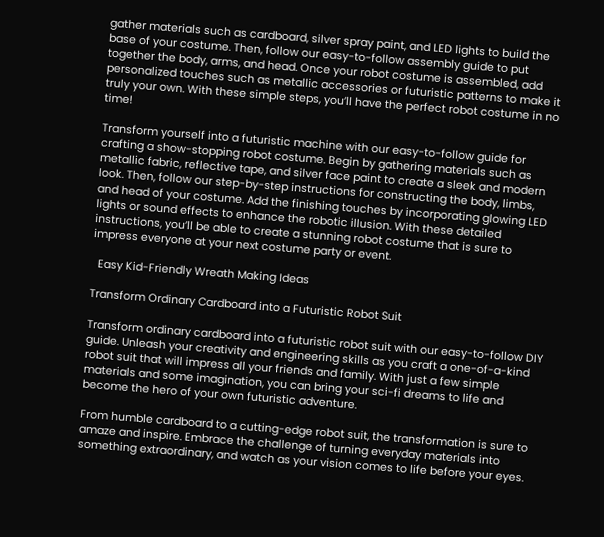gather materials such as cardboard, silver spray paint, and LED lights to build the base of your costume. Then, follow our easy-to-follow assembly guide to put together the body, arms, and head. Once your robot costume is assembled, add personalized touches such as metallic accessories or futuristic patterns to make it truly your own. With these simple steps, you’ll have the perfect robot costume in no time!

Transform yourself into a futuristic machine with our easy-to-follow guide for crafting a show-stopping robot costume. Begin by gathering materials such as metallic fabric, reflective tape, and silver face paint to create a sleek and modern look. Then, follow our step-by-step instructions for constructing the body, limbs, and head of your costume. Add the finishing touches by incorporating glowing LED lights or sound effects to enhance the robotic illusion. With these detailed instructions, you’ll be able to create a stunning robot costume that is sure to impress everyone at your next costume party or event.

  Easy Kid-Friendly Wreath Making Ideas

Transform Ordinary Cardboard into a Futuristic Robot Suit

Transform ordinary cardboard into a futuristic robot suit with our easy-to-follow DIY guide. Unleash your creativity and engineering skills as you craft a one-of-a-kind robot suit that will impress all your friends and family. With just a few simple materials and some imagination, you can bring your sci-fi dreams to life and become the hero of your own futuristic adventure.

From humble cardboard to a cutting-edge robot suit, the transformation is sure to amaze and inspire. Embrace the challenge of turning everyday materials into something extraordinary, and watch as your vision comes to life before your eyes.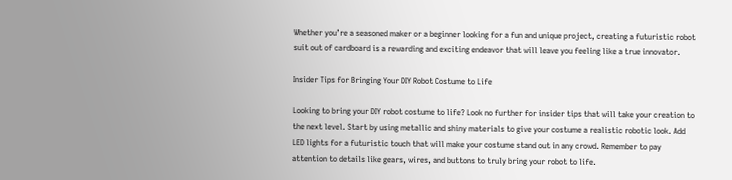Whether you’re a seasoned maker or a beginner looking for a fun and unique project, creating a futuristic robot suit out of cardboard is a rewarding and exciting endeavor that will leave you feeling like a true innovator.

Insider Tips for Bringing Your DIY Robot Costume to Life

Looking to bring your DIY robot costume to life? Look no further for insider tips that will take your creation to the next level. Start by using metallic and shiny materials to give your costume a realistic robotic look. Add LED lights for a futuristic touch that will make your costume stand out in any crowd. Remember to pay attention to details like gears, wires, and buttons to truly bring your robot to life.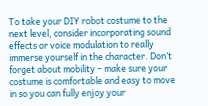To take your DIY robot costume to the next level, consider incorporating sound effects or voice modulation to really immerse yourself in the character. Don’t forget about mobility – make sure your costume is comfortable and easy to move in so you can fully enjoy your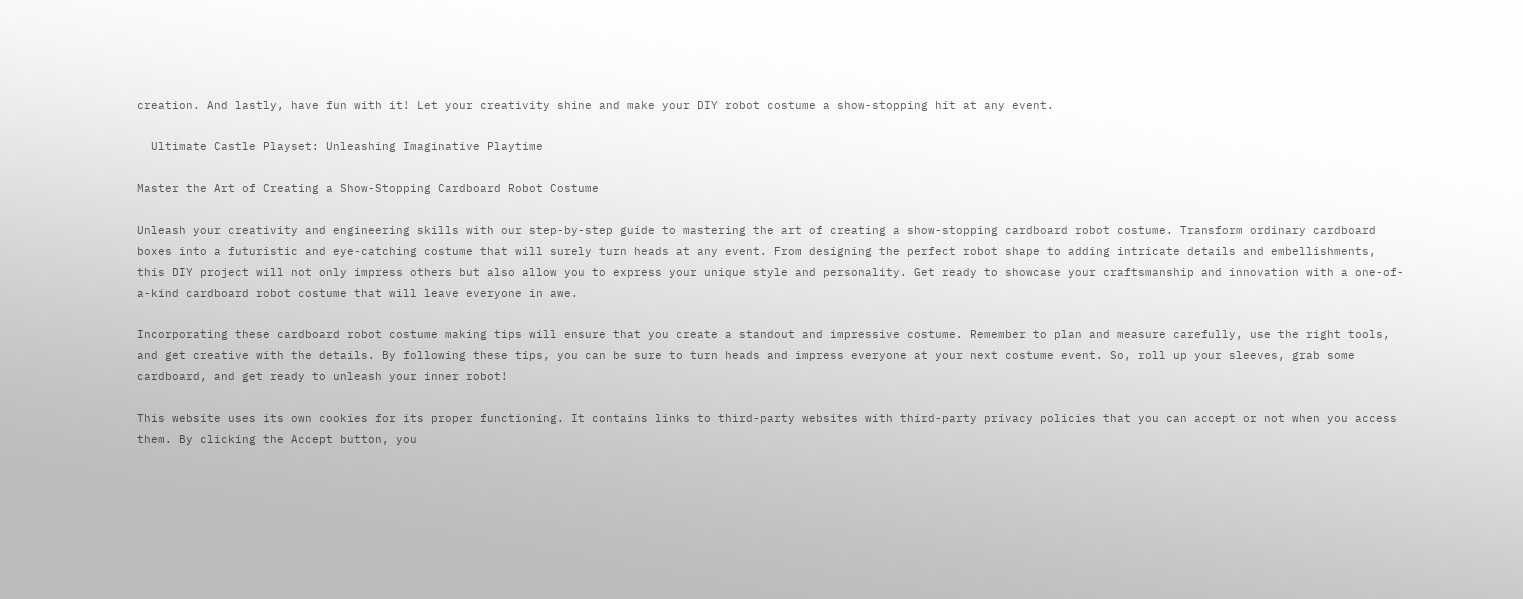creation. And lastly, have fun with it! Let your creativity shine and make your DIY robot costume a show-stopping hit at any event.

  Ultimate Castle Playset: Unleashing Imaginative Playtime

Master the Art of Creating a Show-Stopping Cardboard Robot Costume

Unleash your creativity and engineering skills with our step-by-step guide to mastering the art of creating a show-stopping cardboard robot costume. Transform ordinary cardboard boxes into a futuristic and eye-catching costume that will surely turn heads at any event. From designing the perfect robot shape to adding intricate details and embellishments, this DIY project will not only impress others but also allow you to express your unique style and personality. Get ready to showcase your craftsmanship and innovation with a one-of-a-kind cardboard robot costume that will leave everyone in awe.

Incorporating these cardboard robot costume making tips will ensure that you create a standout and impressive costume. Remember to plan and measure carefully, use the right tools, and get creative with the details. By following these tips, you can be sure to turn heads and impress everyone at your next costume event. So, roll up your sleeves, grab some cardboard, and get ready to unleash your inner robot!

This website uses its own cookies for its proper functioning. It contains links to third-party websites with third-party privacy policies that you can accept or not when you access them. By clicking the Accept button, you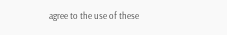agree to the use of these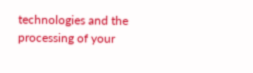technologies and the processing of your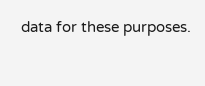data for these purposes.